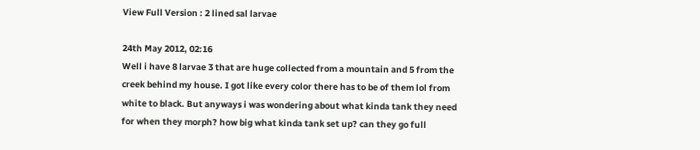View Full Version : 2 lined sal larvae

24th May 2012, 02:16
Well i have 8 larvae 3 that are huge collected from a mountain and 5 from the creek behind my house. I got like every color there has to be of them lol from white to black. But anyways i was wondering about what kinda tank they need for when they morph? how big what kinda tank set up? can they go full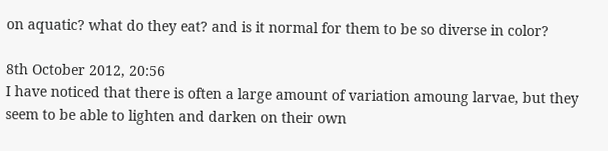on aquatic? what do they eat? and is it normal for them to be so diverse in color?

8th October 2012, 20:56
I have noticed that there is often a large amount of variation amoung larvae, but they seem to be able to lighten and darken on their own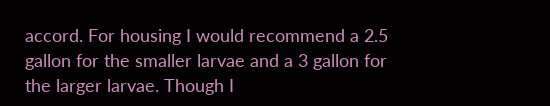accord. For housing I would recommend a 2.5 gallon for the smaller larvae and a 3 gallon for the larger larvae. Though I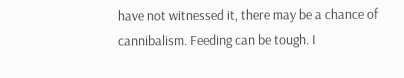have not witnessed it, there may be a chance of cannibalism. Feeding can be tough. I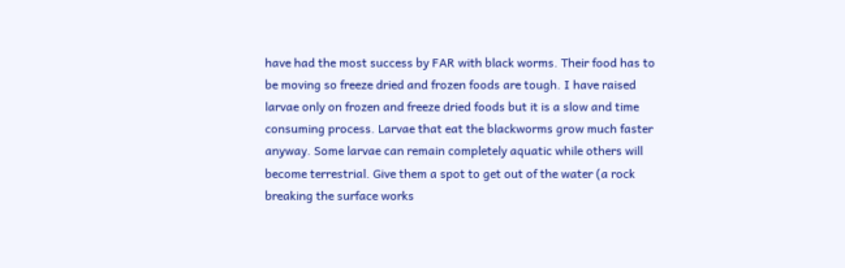have had the most success by FAR with black worms. Their food has to be moving so freeze dried and frozen foods are tough. I have raised larvae only on frozen and freeze dried foods but it is a slow and time consuming process. Larvae that eat the blackworms grow much faster anyway. Some larvae can remain completely aquatic while others will become terrestrial. Give them a spot to get out of the water (a rock breaking the surface works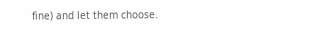fine) and let them choose.